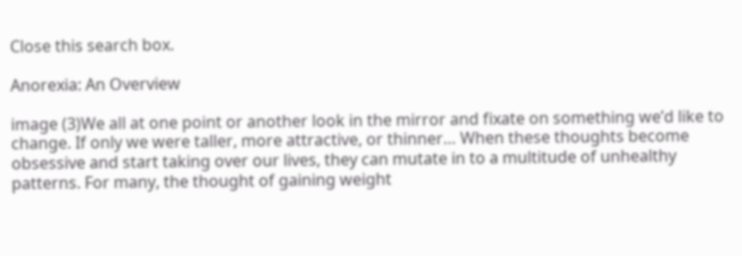Close this search box.

Anorexia: An Overview

image (3)We all at one point or another look in the mirror and fixate on something we’d like to change. If only we were taller, more attractive, or thinner… When these thoughts become obsessive and start taking over our lives, they can mutate in to a multitude of unhealthy patterns. For many, the thought of gaining weight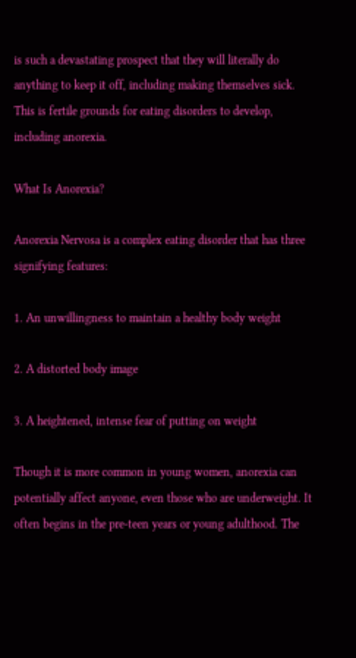is such a devastating prospect that they will literally do anything to keep it off, including making themselves sick. This is fertile grounds for eating disorders to develop, including anorexia.

What Is Anorexia?

Anorexia Nervosa is a complex eating disorder that has three signifying features:

1. An unwillingness to maintain a healthy body weight

2. A distorted body image

3. A heightened, intense fear of putting on weight

Though it is more common in young women, anorexia can potentially affect anyone, even those who are underweight. It often begins in the pre-teen years or young adulthood. The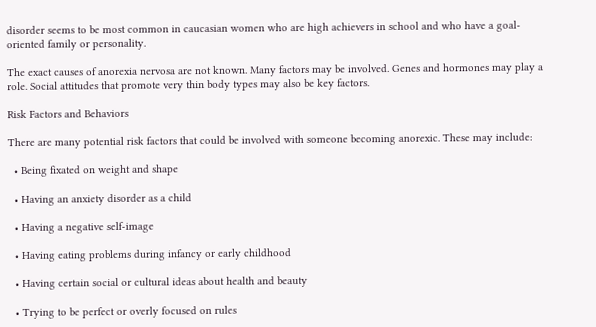disorder seems to be most common in caucasian women who are high achievers in school and who have a goal-oriented family or personality.

The exact causes of anorexia nervosa are not known. Many factors may be involved. Genes and hormones may play a role. Social attitudes that promote very thin body types may also be key factors.

Risk Factors and Behaviors

There are many potential risk factors that could be involved with someone becoming anorexic. These may include:

  • Being fixated on weight and shape

  • Having an anxiety disorder as a child

  • Having a negative self-image

  • Having eating problems during infancy or early childhood

  • Having certain social or cultural ideas about health and beauty

  • Trying to be perfect or overly focused on rules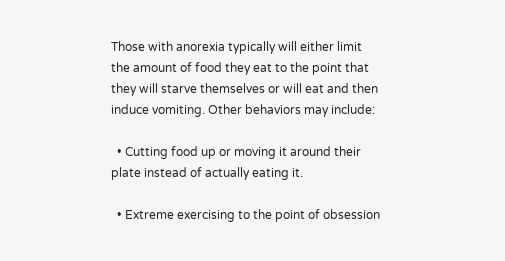Those with anorexia typically will either limit the amount of food they eat to the point that they will starve themselves or will eat and then induce vomiting. Other behaviors may include:

  • Cutting food up or moving it around their plate instead of actually eating it.

  • Extreme exercising to the point of obsession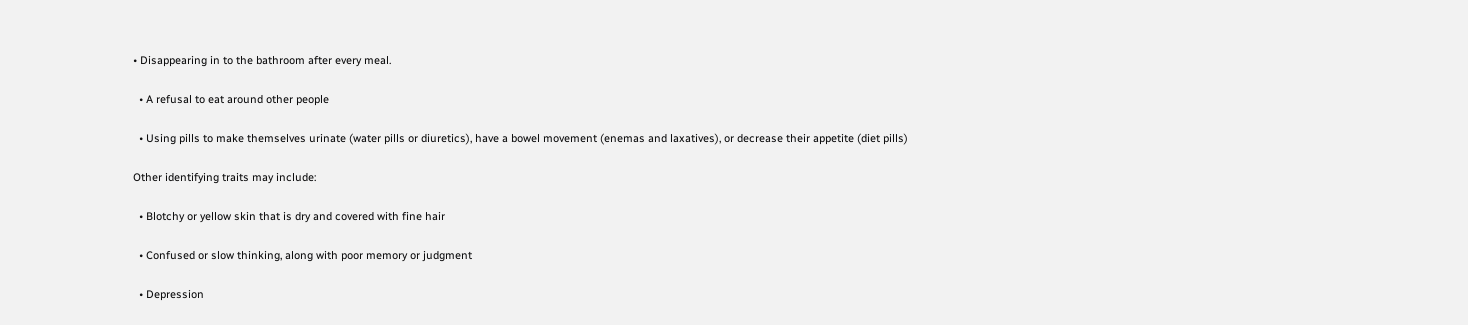• Disappearing in to the bathroom after every meal.

  • A refusal to eat around other people

  • Using pills to make themselves urinate (water pills or diuretics), have a bowel movement (enemas and laxatives), or decrease their appetite (diet pills)

Other identifying traits may include:

  • Blotchy or yellow skin that is dry and covered with fine hair

  • Confused or slow thinking, along with poor memory or judgment

  • Depression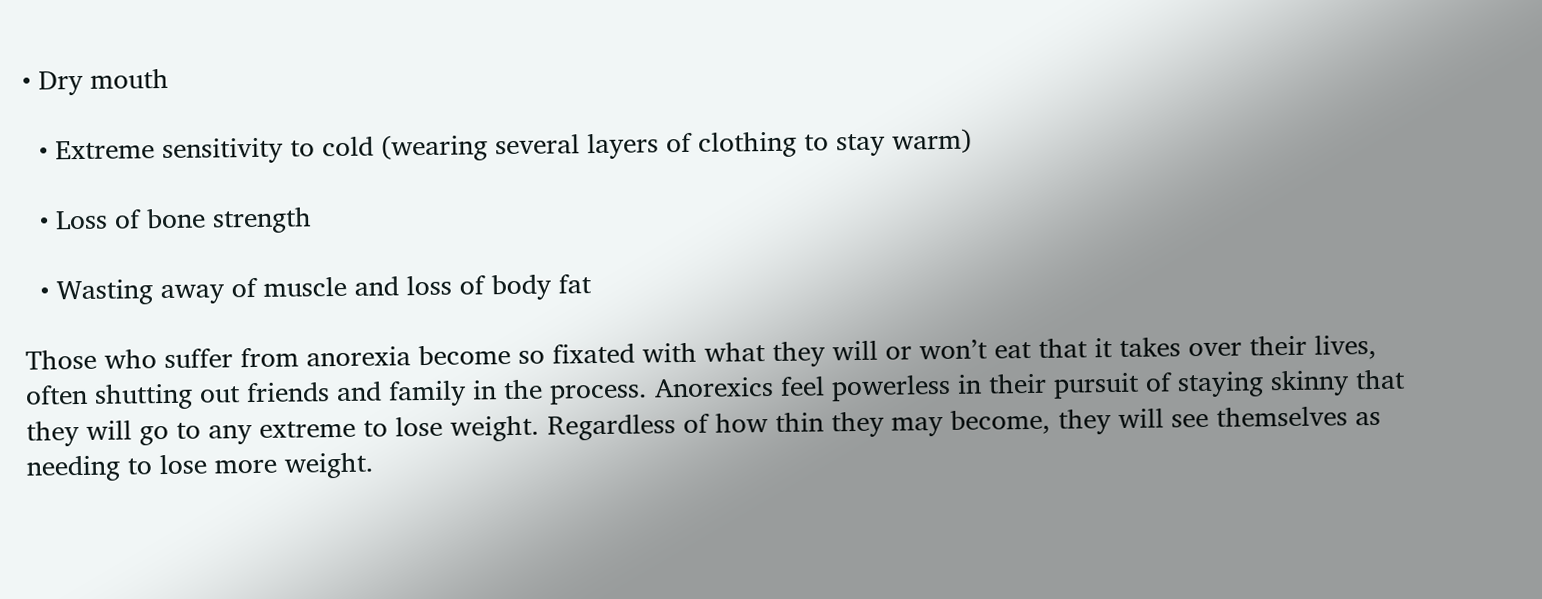• Dry mouth

  • Extreme sensitivity to cold (wearing several layers of clothing to stay warm)

  • Loss of bone strength

  • Wasting away of muscle and loss of body fat

Those who suffer from anorexia become so fixated with what they will or won’t eat that it takes over their lives, often shutting out friends and family in the process. Anorexics feel powerless in their pursuit of staying skinny that they will go to any extreme to lose weight. Regardless of how thin they may become, they will see themselves as needing to lose more weight.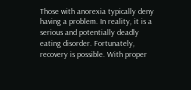Those with anorexia typically deny having a problem. In reality, it is a serious and potentially deadly eating disorder. Fortunately, recovery is possible. With proper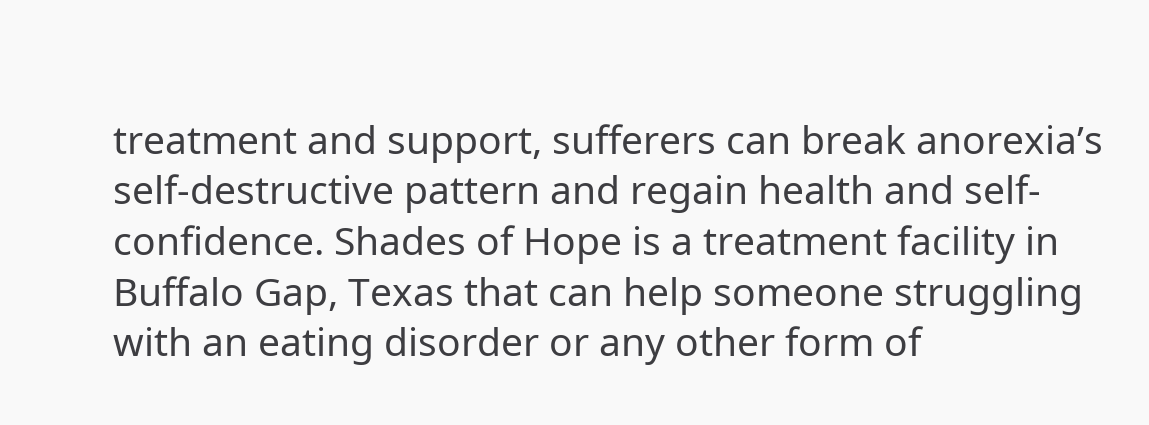treatment and support, sufferers can break anorexia’s self-destructive pattern and regain health and self-confidence. Shades of Hope is a treatment facility in Buffalo Gap, Texas that can help someone struggling with an eating disorder or any other form of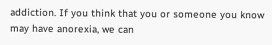addiction. If you think that you or someone you know may have anorexia, we can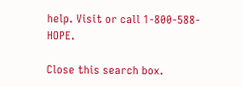help. Visit or call 1-800-588-HOPE.

Close this search box.